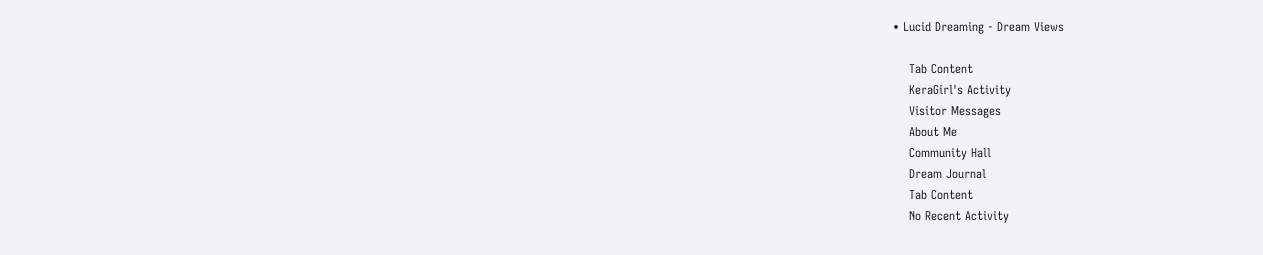• Lucid Dreaming - Dream Views

    Tab Content
    KeraGirl's Activity
    Visitor Messages
    About Me
    Community Hall
    Dream Journal
    Tab Content
    No Recent Activity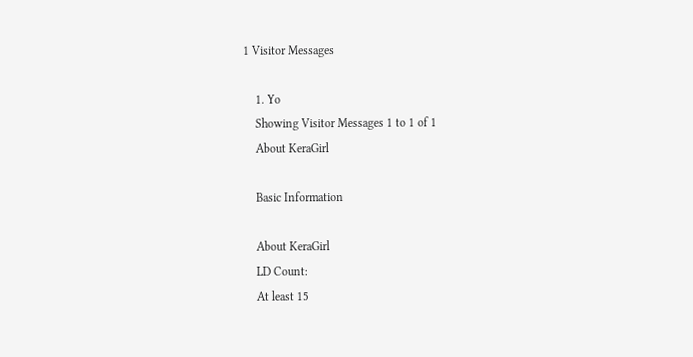1 Visitor Messages

    1. Yo
    Showing Visitor Messages 1 to 1 of 1
    About KeraGirl

    Basic Information

    About KeraGirl
    LD Count:
    At least 15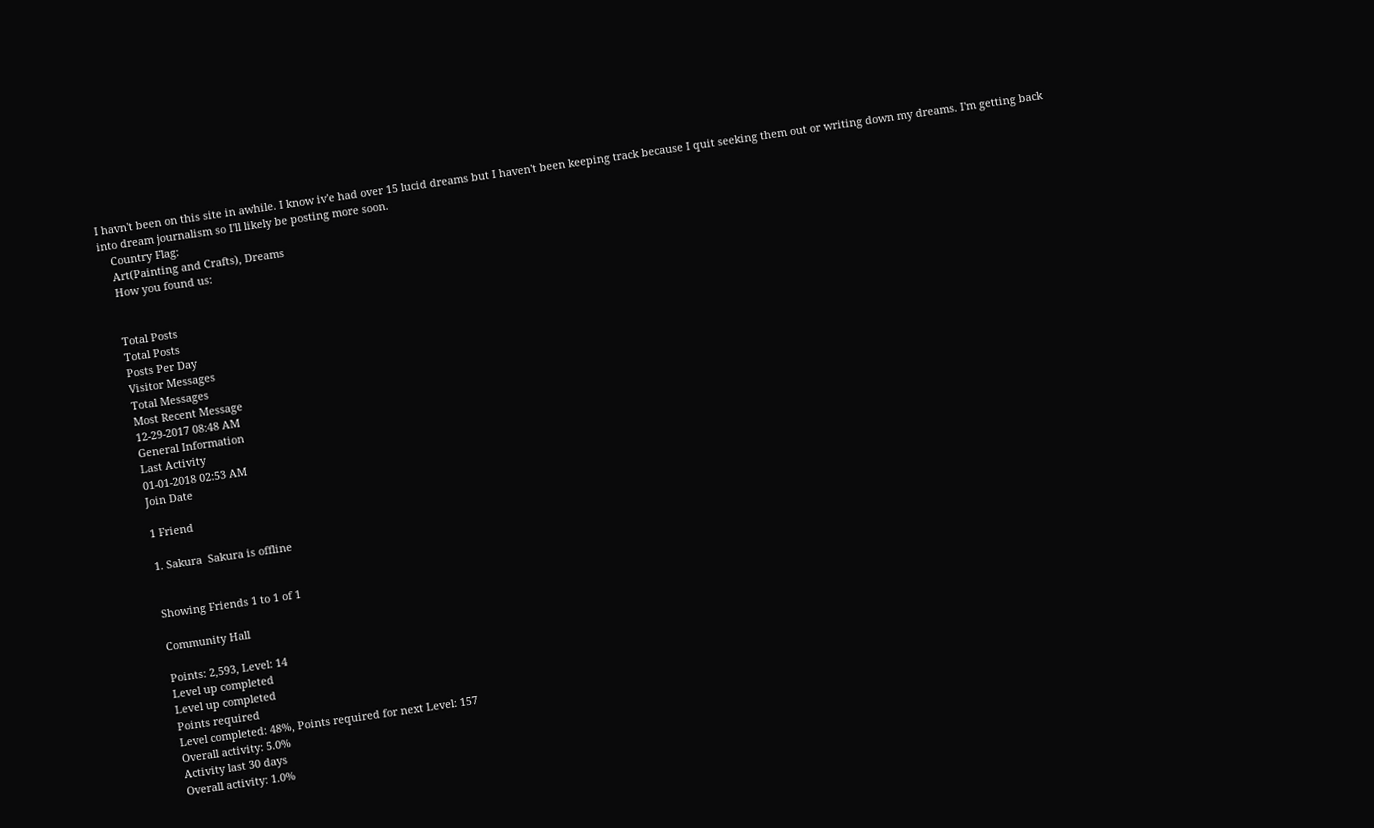I havn't been on this site in awhile. I know iv'e had over 15 lucid dreams but I haven't been keeping track because I quit seeking them out or writing down my dreams. I'm getting back into dream journalism so I'll likely be posting more soon.
    Country Flag:
    Art(Painting and Crafts), Dreams
    How you found us:


    Total Posts
    Total Posts
    Posts Per Day
    Visitor Messages
    Total Messages
    Most Recent Message
    12-29-2017 08:48 AM
    General Information
    Last Activity
    01-01-2018 02:53 AM
    Join Date

    1 Friend

    1. Sakura  Sakura is offline


    Showing Friends 1 to 1 of 1

    Community Hall

    Points: 2,593, Level: 14
    Level up completed
    Level up completed
    Points required
    Level completed: 48%, Points required for next Level: 157
    Overall activity: 5.0%
    Activity last 30 days
    Overall activity: 1.0%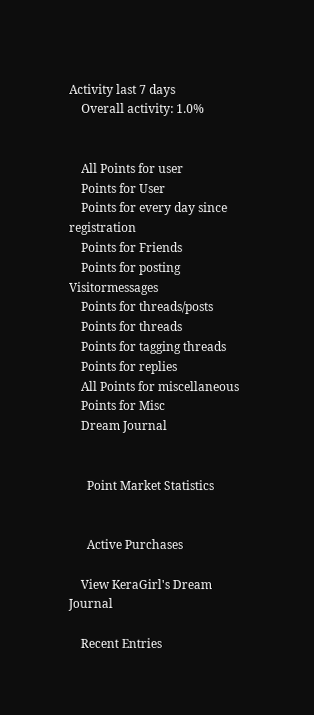Activity last 7 days
    Overall activity: 1.0%


    All Points for user
    Points for User
    Points for every day since registration
    Points for Friends
    Points for posting Visitormessages
    Points for threads/posts
    Points for threads
    Points for tagging threads
    Points for replies
    All Points for miscellaneous
    Points for Misc
    Dream Journal


      Point Market Statistics


      Active Purchases

    View KeraGirl's Dream Journal

    Recent Entries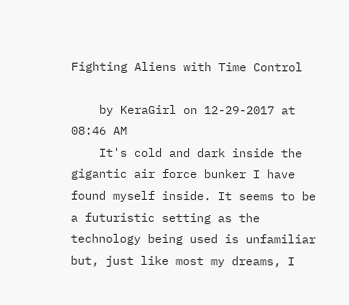Fighting Aliens with Time Control

    by KeraGirl on 12-29-2017 at 08:46 AM
    It's cold and dark inside the gigantic air force bunker I have found myself inside. It seems to be a futuristic setting as the technology being used is unfamiliar but, just like most my dreams, I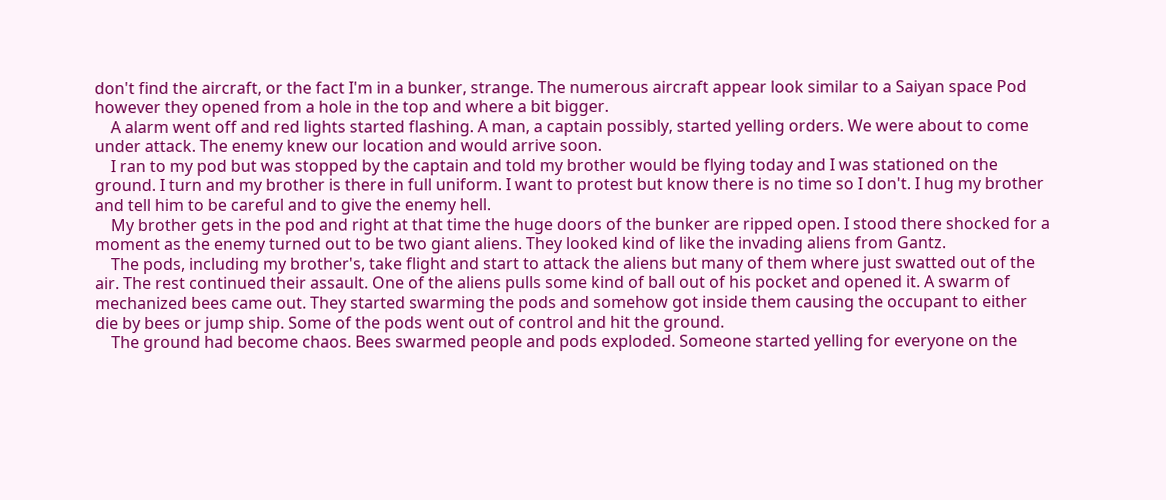don't find the aircraft, or the fact I'm in a bunker, strange. The numerous aircraft appear look similar to a Saiyan space Pod however they opened from a hole in the top and where a bit bigger.
    A alarm went off and red lights started flashing. A man, a captain possibly, started yelling orders. We were about to come under attack. The enemy knew our location and would arrive soon.
    I ran to my pod but was stopped by the captain and told my brother would be flying today and I was stationed on the ground. I turn and my brother is there in full uniform. I want to protest but know there is no time so I don't. I hug my brother and tell him to be careful and to give the enemy hell.
    My brother gets in the pod and right at that time the huge doors of the bunker are ripped open. I stood there shocked for a moment as the enemy turned out to be two giant aliens. They looked kind of like the invading aliens from Gantz.
    The pods, including my brother's, take flight and start to attack the aliens but many of them where just swatted out of the air. The rest continued their assault. One of the aliens pulls some kind of ball out of his pocket and opened it. A swarm of mechanized bees came out. They started swarming the pods and somehow got inside them causing the occupant to either die by bees or jump ship. Some of the pods went out of control and hit the ground.
    The ground had become chaos. Bees swarmed people and pods exploded. Someone started yelling for everyone on the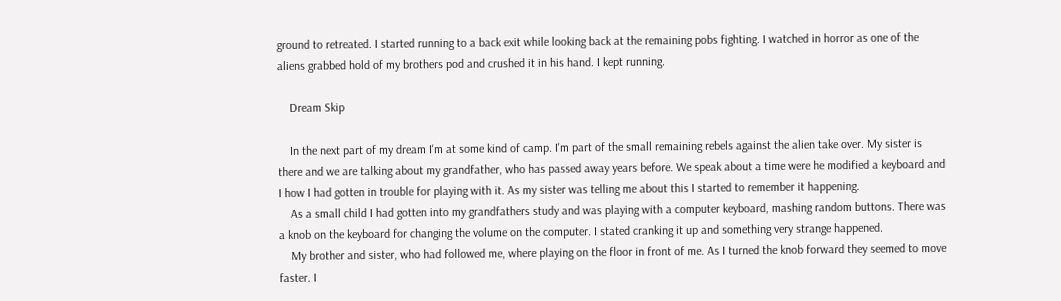ground to retreated. I started running to a back exit while looking back at the remaining pobs fighting. I watched in horror as one of the aliens grabbed hold of my brothers pod and crushed it in his hand. I kept running.

    Dream Skip

    In the next part of my dream I'm at some kind of camp. I'm part of the small remaining rebels against the alien take over. My sister is there and we are talking about my grandfather, who has passed away years before. We speak about a time were he modified a keyboard and I how I had gotten in trouble for playing with it. As my sister was telling me about this I started to remember it happening.
    As a small child I had gotten into my grandfathers study and was playing with a computer keyboard, mashing random buttons. There was a knob on the keyboard for changing the volume on the computer. I stated cranking it up and something very strange happened.
    My brother and sister, who had followed me, where playing on the floor in front of me. As I turned the knob forward they seemed to move faster. I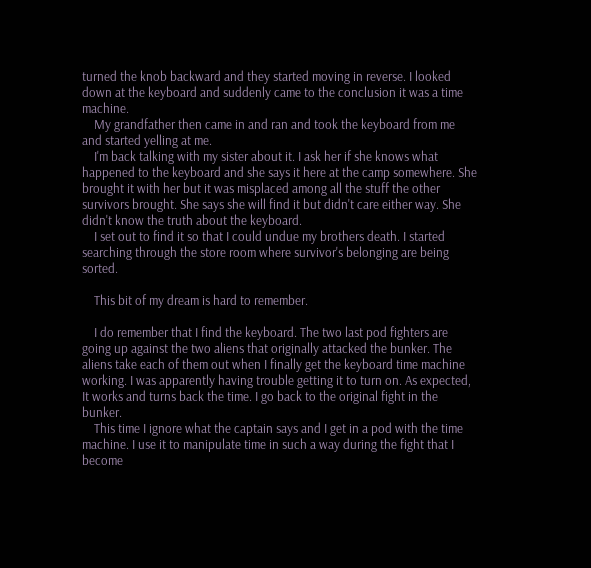turned the knob backward and they started moving in reverse. I looked down at the keyboard and suddenly came to the conclusion it was a time machine.
    My grandfather then came in and ran and took the keyboard from me and started yelling at me.
    I'm back talking with my sister about it. I ask her if she knows what happened to the keyboard and she says it here at the camp somewhere. She brought it with her but it was misplaced among all the stuff the other survivors brought. She says she will find it but didn't care either way. She didn't know the truth about the keyboard.
    I set out to find it so that I could undue my brothers death. I started searching through the store room where survivor's belonging are being sorted.

    This bit of my dream is hard to remember.

    I do remember that I find the keyboard. The two last pod fighters are going up against the two aliens that originally attacked the bunker. The aliens take each of them out when I finally get the keyboard time machine working. I was apparently having trouble getting it to turn on. As expected, It works and turns back the time. I go back to the original fight in the bunker.
    This time I ignore what the captain says and I get in a pod with the time machine. I use it to manipulate time in such a way during the fight that I become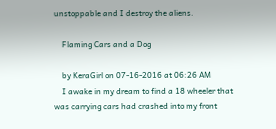unstoppable and I destroy the aliens.

    Flaming Cars and a Dog

    by KeraGirl on 07-16-2016 at 06:26 AM
    I awake in my dream to find a 18 wheeler that was carrying cars had crashed into my front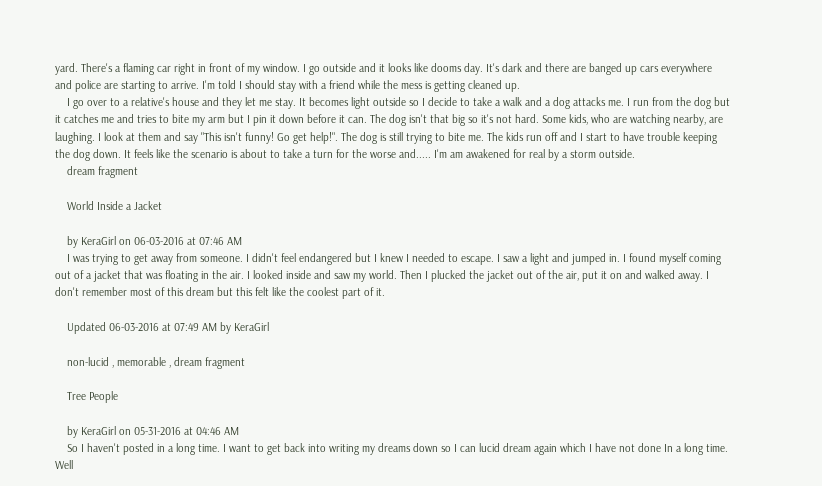yard. There's a flaming car right in front of my window. I go outside and it looks like dooms day. It's dark and there are banged up cars everywhere and police are starting to arrive. I'm told I should stay with a friend while the mess is getting cleaned up.
    I go over to a relative's house and they let me stay. It becomes light outside so I decide to take a walk and a dog attacks me. I run from the dog but it catches me and tries to bite my arm but I pin it down before it can. The dog isn't that big so it's not hard. Some kids, who are watching nearby, are laughing. I look at them and say "This isn't funny! Go get help!". The dog is still trying to bite me. The kids run off and I start to have trouble keeping the dog down. It feels like the scenario is about to take a turn for the worse and..... I'm am awakened for real by a storm outside.
    dream fragment

    World Inside a Jacket

    by KeraGirl on 06-03-2016 at 07:46 AM
    I was trying to get away from someone. I didn't feel endangered but I knew I needed to escape. I saw a light and jumped in. I found myself coming out of a jacket that was floating in the air. I looked inside and saw my world. Then I plucked the jacket out of the air, put it on and walked away. I don't remember most of this dream but this felt like the coolest part of it.

    Updated 06-03-2016 at 07:49 AM by KeraGirl

    non-lucid , memorable , dream fragment

    Tree People

    by KeraGirl on 05-31-2016 at 04:46 AM
    So I haven't posted in a long time. I want to get back into writing my dreams down so I can lucid dream again which I have not done In a long time. Well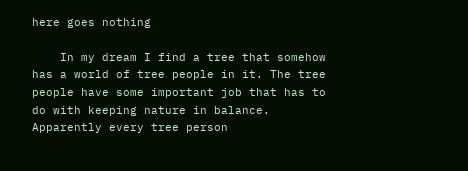here goes nothing

    In my dream I find a tree that somehow has a world of tree people in it. The tree people have some important job that has to do with keeping nature in balance. Apparently every tree person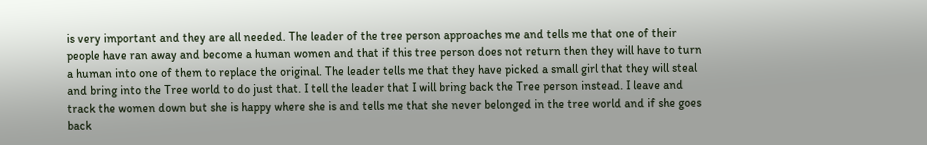is very important and they are all needed. The leader of the tree person approaches me and tells me that one of their people have ran away and become a human women and that if this tree person does not return then they will have to turn a human into one of them to replace the original. The leader tells me that they have picked a small girl that they will steal and bring into the Tree world to do just that. I tell the leader that I will bring back the Tree person instead. I leave and track the women down but she is happy where she is and tells me that she never belonged in the tree world and if she goes back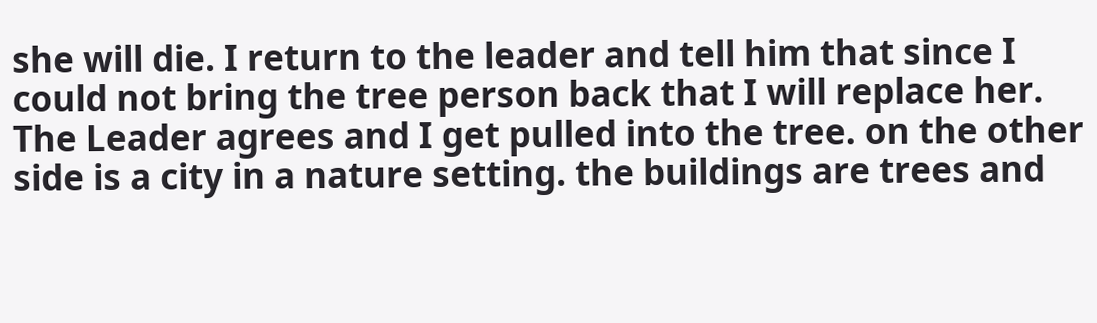she will die. I return to the leader and tell him that since I could not bring the tree person back that I will replace her. The Leader agrees and I get pulled into the tree. on the other side is a city in a nature setting. the buildings are trees and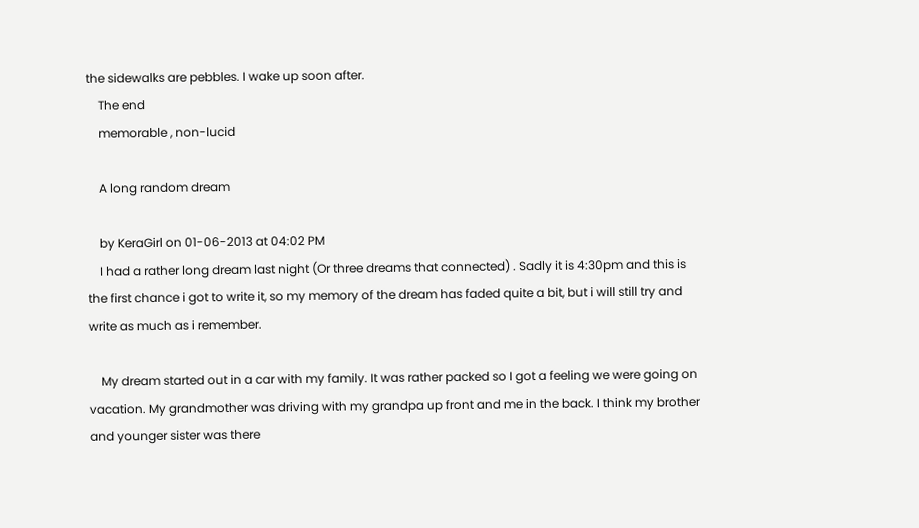the sidewalks are pebbles. I wake up soon after.
    The end
    memorable , non-lucid

    A long random dream

    by KeraGirl on 01-06-2013 at 04:02 PM
    I had a rather long dream last night (Or three dreams that connected) . Sadly it is 4:30pm and this is the first chance i got to write it, so my memory of the dream has faded quite a bit, but i will still try and write as much as i remember.

    My dream started out in a car with my family. It was rather packed so I got a feeling we were going on vacation. My grandmother was driving with my grandpa up front and me in the back. I think my brother and younger sister was there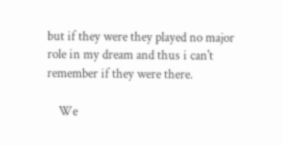but if they were they played no major role in my dream and thus i can't remember if they were there.

    We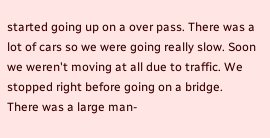started going up on a over pass. There was a lot of cars so we were going really slow. Soon we weren't moving at all due to traffic. We stopped right before going on a bridge. There was a large man-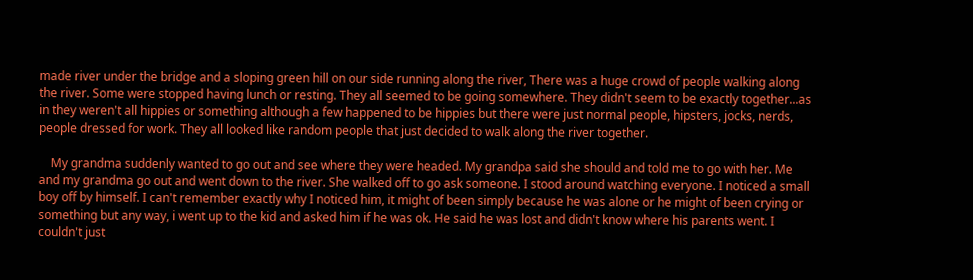made river under the bridge and a sloping green hill on our side running along the river, There was a huge crowd of people walking along the river. Some were stopped having lunch or resting. They all seemed to be going somewhere. They didn't seem to be exactly together...as in they weren't all hippies or something although a few happened to be hippies but there were just normal people, hipsters, jocks, nerds, people dressed for work. They all looked like random people that just decided to walk along the river together.

    My grandma suddenly wanted to go out and see where they were headed. My grandpa said she should and told me to go with her. Me and my grandma go out and went down to the river. She walked off to go ask someone. I stood around watching everyone. I noticed a small boy off by himself. I can't remember exactly why I noticed him, it might of been simply because he was alone or he might of been crying or something but any way, i went up to the kid and asked him if he was ok. He said he was lost and didn't know where his parents went. I couldn't just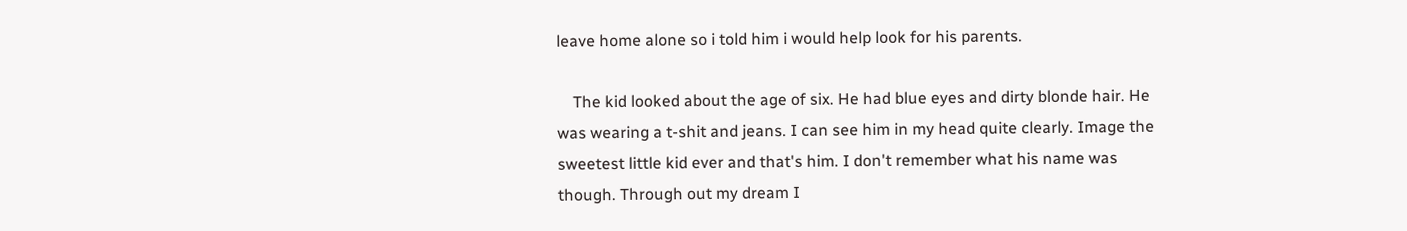leave home alone so i told him i would help look for his parents.

    The kid looked about the age of six. He had blue eyes and dirty blonde hair. He was wearing a t-shit and jeans. I can see him in my head quite clearly. Image the sweetest little kid ever and that's him. I don't remember what his name was though. Through out my dream I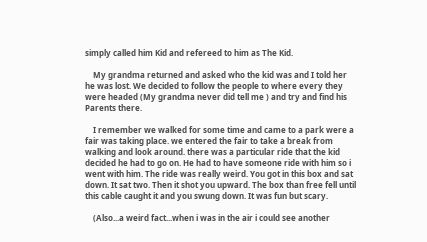simply called him Kid and refereed to him as The Kid.

    My grandma returned and asked who the kid was and I told her he was lost. We decided to follow the people to where every they were headed (My grandma never did tell me ) and try and find his Parents there.

    I remember we walked for some time and came to a park were a fair was taking place. we entered the fair to take a break from walking and look around. there was a particular ride that the kid decided he had to go on. He had to have someone ride with him so i went with him. The ride was really weird. You got in this box and sat down. It sat two. Then it shot you upward. The box than free fell until this cable caught it and you swung down. It was fun but scary.

    (Also...a weird fact...when i was in the air i could see another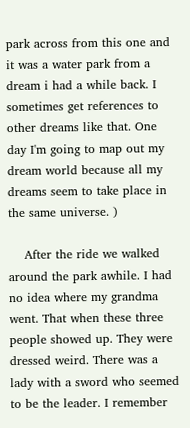park across from this one and it was a water park from a dream i had a while back. I sometimes get references to other dreams like that. One day I'm going to map out my dream world because all my dreams seem to take place in the same universe. )

    After the ride we walked around the park awhile. I had no idea where my grandma went. That when these three people showed up. They were dressed weird. There was a lady with a sword who seemed to be the leader. I remember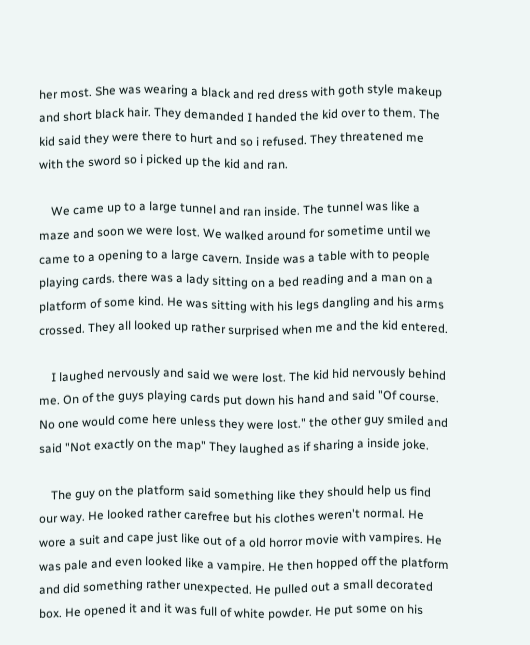her most. She was wearing a black and red dress with goth style makeup and short black hair. They demanded I handed the kid over to them. The kid said they were there to hurt and so i refused. They threatened me with the sword so i picked up the kid and ran.

    We came up to a large tunnel and ran inside. The tunnel was like a maze and soon we were lost. We walked around for sometime until we came to a opening to a large cavern. Inside was a table with to people playing cards. there was a lady sitting on a bed reading and a man on a platform of some kind. He was sitting with his legs dangling and his arms crossed. They all looked up rather surprised when me and the kid entered.

    I laughed nervously and said we were lost. The kid hid nervously behind me. On of the guys playing cards put down his hand and said "Of course. No one would come here unless they were lost." the other guy smiled and said "Not exactly on the map" They laughed as if sharing a inside joke.

    The guy on the platform said something like they should help us find our way. He looked rather carefree but his clothes weren't normal. He wore a suit and cape just like out of a old horror movie with vampires. He was pale and even looked like a vampire. He then hopped off the platform and did something rather unexpected. He pulled out a small decorated box. He opened it and it was full of white powder. He put some on his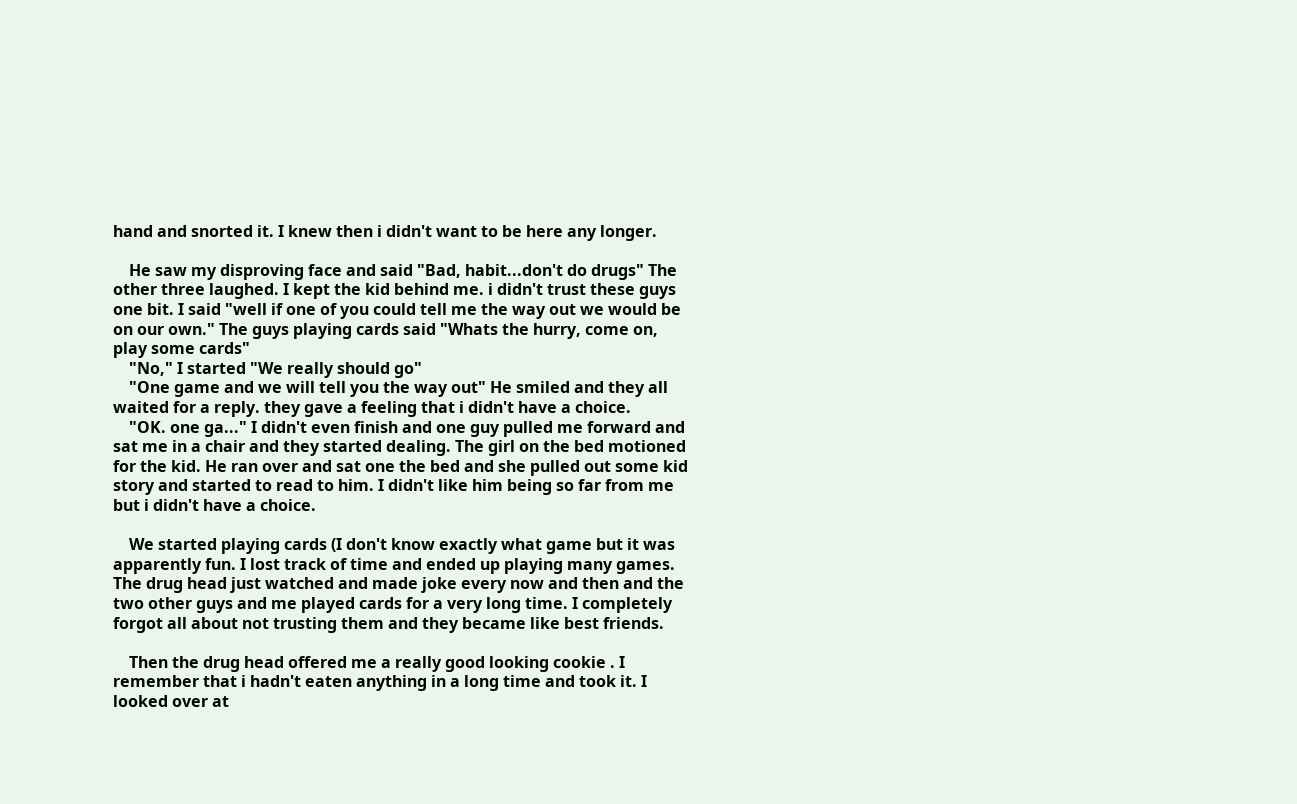hand and snorted it. I knew then i didn't want to be here any longer.

    He saw my disproving face and said "Bad, habit...don't do drugs" The other three laughed. I kept the kid behind me. i didn't trust these guys one bit. I said "well if one of you could tell me the way out we would be on our own." The guys playing cards said "Whats the hurry, come on, play some cards"
    "No," I started "We really should go"
    "One game and we will tell you the way out" He smiled and they all waited for a reply. they gave a feeling that i didn't have a choice.
    "OK. one ga..." I didn't even finish and one guy pulled me forward and sat me in a chair and they started dealing. The girl on the bed motioned for the kid. He ran over and sat one the bed and she pulled out some kid story and started to read to him. I didn't like him being so far from me but i didn't have a choice.

    We started playing cards (I don't know exactly what game but it was apparently fun. I lost track of time and ended up playing many games. The drug head just watched and made joke every now and then and the two other guys and me played cards for a very long time. I completely forgot all about not trusting them and they became like best friends.

    Then the drug head offered me a really good looking cookie . I remember that i hadn't eaten anything in a long time and took it. I looked over at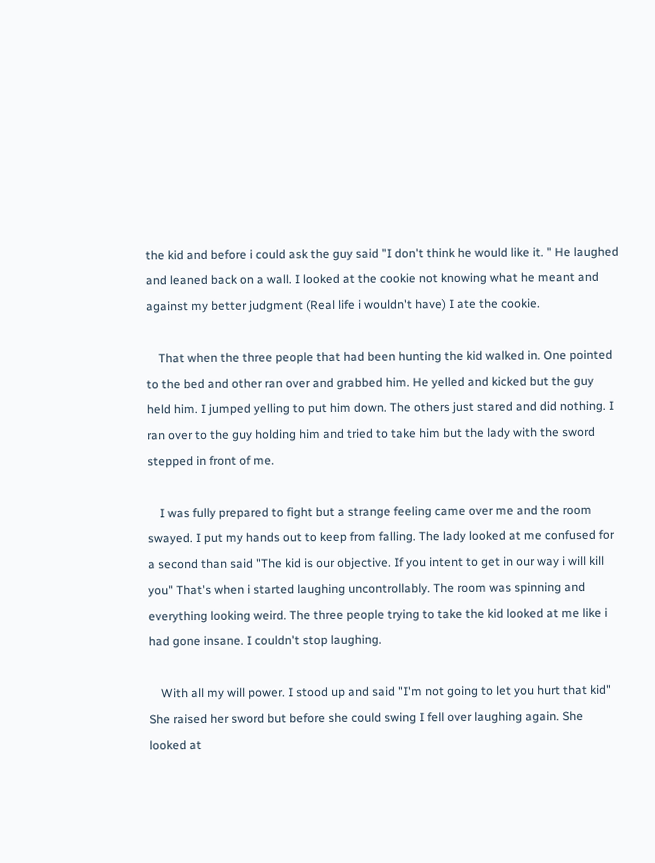the kid and before i could ask the guy said "I don't think he would like it. " He laughed and leaned back on a wall. I looked at the cookie not knowing what he meant and against my better judgment (Real life i wouldn't have) I ate the cookie.

    That when the three people that had been hunting the kid walked in. One pointed to the bed and other ran over and grabbed him. He yelled and kicked but the guy held him. I jumped yelling to put him down. The others just stared and did nothing. I ran over to the guy holding him and tried to take him but the lady with the sword stepped in front of me.

    I was fully prepared to fight but a strange feeling came over me and the room swayed. I put my hands out to keep from falling. The lady looked at me confused for a second than said "The kid is our objective. If you intent to get in our way i will kill you" That's when i started laughing uncontrollably. The room was spinning and everything looking weird. The three people trying to take the kid looked at me like i had gone insane. I couldn't stop laughing.

    With all my will power. I stood up and said "I'm not going to let you hurt that kid" She raised her sword but before she could swing I fell over laughing again. She looked at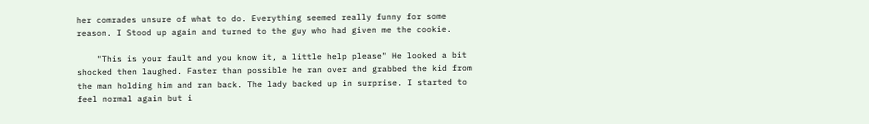her comrades unsure of what to do. Everything seemed really funny for some reason. I Stood up again and turned to the guy who had given me the cookie.

    "This is your fault and you know it, a little help please" He looked a bit shocked then laughed. Faster than possible he ran over and grabbed the kid from the man holding him and ran back. The lady backed up in surprise. I started to feel normal again but i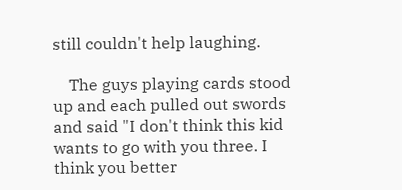still couldn't help laughing.

    The guys playing cards stood up and each pulled out swords and said "I don't think this kid wants to go with you three. I think you better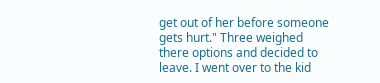get out of her before someone gets hurt." Three weighed there options and decided to leave. I went over to the kid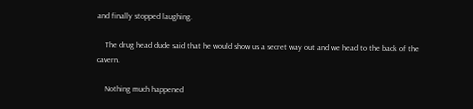and finally stopped laughing.

    The drug head dude said that he would show us a secret way out and we head to the back of the cavern.

    Nothing much happened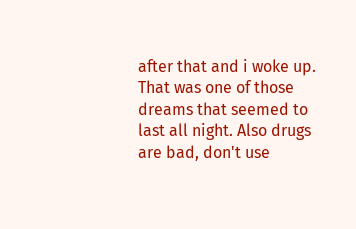after that and i woke up. That was one of those dreams that seemed to last all night. Also drugs are bad, don't use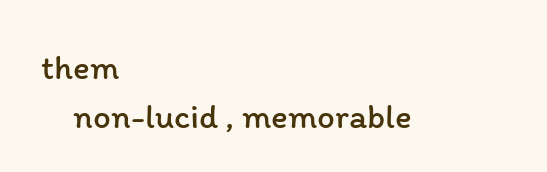them
    non-lucid , memorable